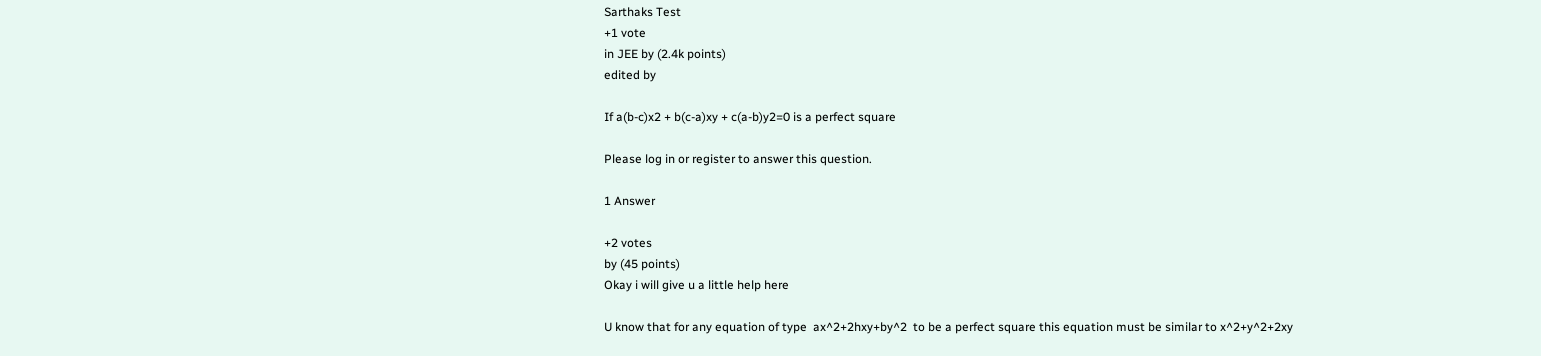Sarthaks Test
+1 vote
in JEE by (2.4k points)
edited by

If a(b-c)x2 + b(c-a)xy + c(a-b)y2=0 is a perfect square

Please log in or register to answer this question.

1 Answer

+2 votes
by (45 points)
Okay i will give u a little help here

U know that for any equation of type  ax^2+2hxy+by^2  to be a perfect square this equation must be similar to x^2+y^2+2xy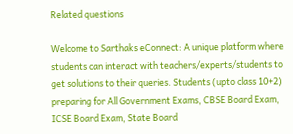Related questions

Welcome to Sarthaks eConnect: A unique platform where students can interact with teachers/experts/students to get solutions to their queries. Students (upto class 10+2) preparing for All Government Exams, CBSE Board Exam, ICSE Board Exam, State Board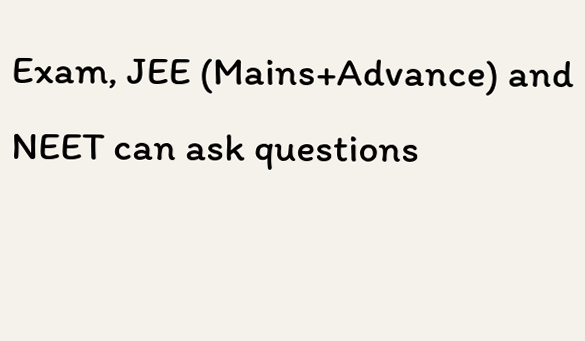Exam, JEE (Mains+Advance) and NEET can ask questions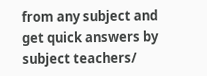from any subject and get quick answers by subject teachers/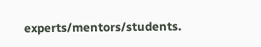experts/mentors/students.